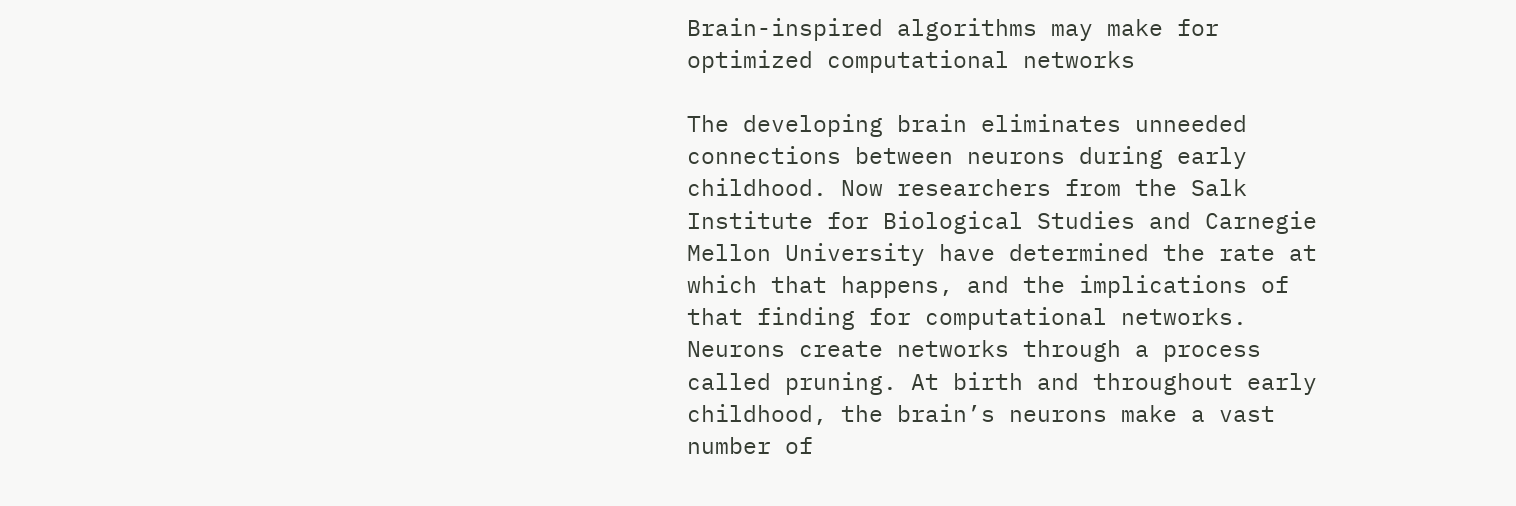Brain-inspired algorithms may make for optimized computational networks

The developing brain eliminates unneeded connections between neurons during early childhood. Now researchers from the Salk Institute for Biological Studies and Carnegie Mellon University have determined the rate at which that happens, and the implications of that finding for computational networks.
Neurons create networks through a process called pruning. At birth and throughout early childhood, the brain’s neurons make a vast number of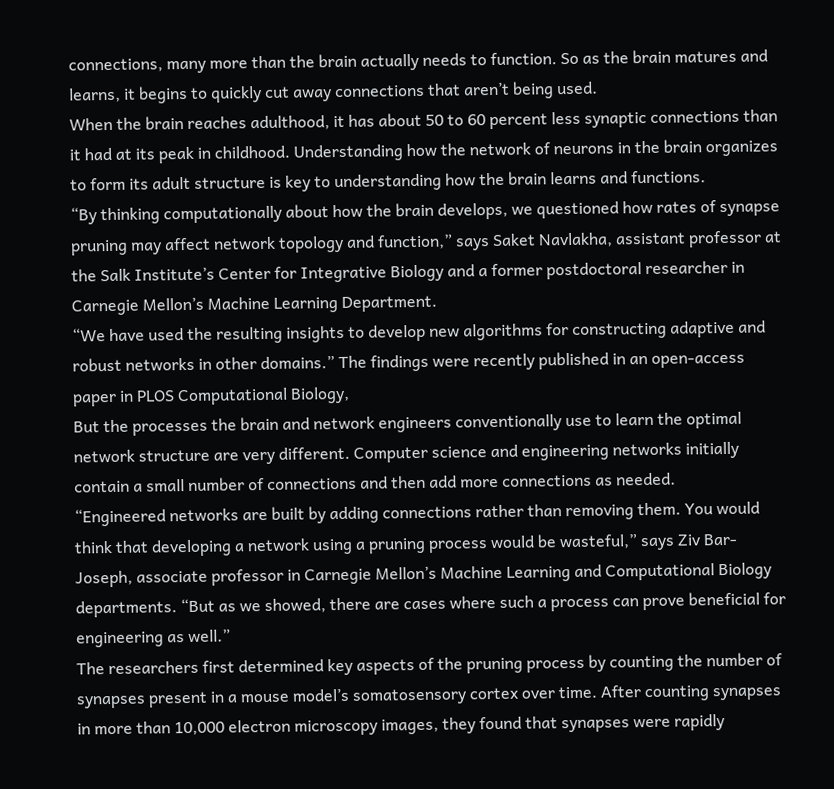connections, many more than the brain actually needs to function. So as the brain matures and learns, it begins to quickly cut away connections that aren’t being used.
When the brain reaches adulthood, it has about 50 to 60 percent less synaptic connections than it had at its peak in childhood. Understanding how the network of neurons in the brain organizes to form its adult structure is key to understanding how the brain learns and functions.
“By thinking computationally about how the brain develops, we questioned how rates of synapse pruning may affect network topology and function,” says Saket Navlakha, assistant professor at the Salk Institute’s Center for Integrative Biology and a former postdoctoral researcher in Carnegie Mellon’s Machine Learning Department.
“We have used the resulting insights to develop new algorithms for constructing adaptive and robust networks in other domains.” The findings were recently published in an open-access paper in PLOS Computational Biology,
But the processes the brain and network engineers conventionally use to learn the optimal network structure are very different. Computer science and engineering networks initially contain a small number of connections and then add more connections as needed.
“Engineered networks are built by adding connections rather than removing them. You would think that developing a network using a pruning process would be wasteful,” says Ziv Bar-Joseph, associate professor in Carnegie Mellon’s Machine Learning and Computational Biology departments. “But as we showed, there are cases where such a process can prove beneficial for engineering as well.”
The researchers first determined key aspects of the pruning process by counting the number of synapses present in a mouse model’s somatosensory cortex over time. After counting synapses in more than 10,000 electron microscopy images, they found that synapses were rapidly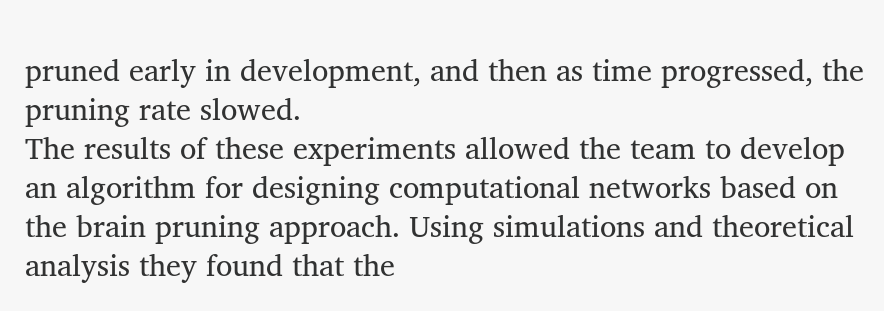pruned early in development, and then as time progressed, the pruning rate slowed.
The results of these experiments allowed the team to develop an algorithm for designing computational networks based on the brain pruning approach. Using simulations and theoretical analysis they found that the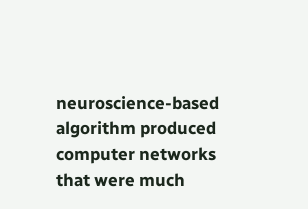neuroscience-based algorithm produced computer networks that were much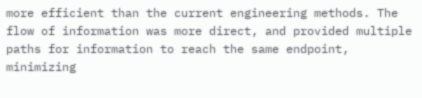more efficient than the current engineering methods. The flow of information was more direct, and provided multiple paths for information to reach the same endpoint, minimizing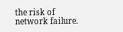the risk of network failure.